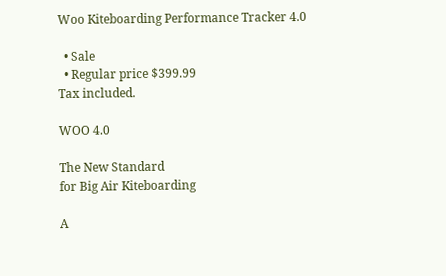Woo Kiteboarding Performance Tracker 4.0

  • Sale
  • Regular price $399.99
Tax included.

WOO 4.0

The New Standard
for Big Air Kiteboarding

A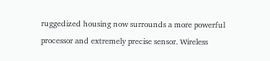ruggedized housing now surrounds a more powerful processor and extremely precise sensor. Wireless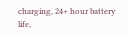charging, 24+ hour battery life,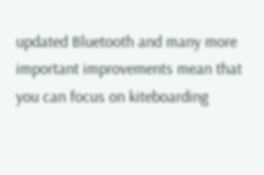updated Bluetooth and many more important improvements mean that you can focus on kiteboarding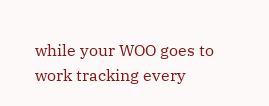while your WOO goes to work tracking every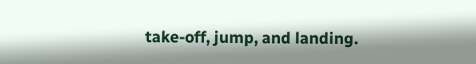take-off, jump, and landing.